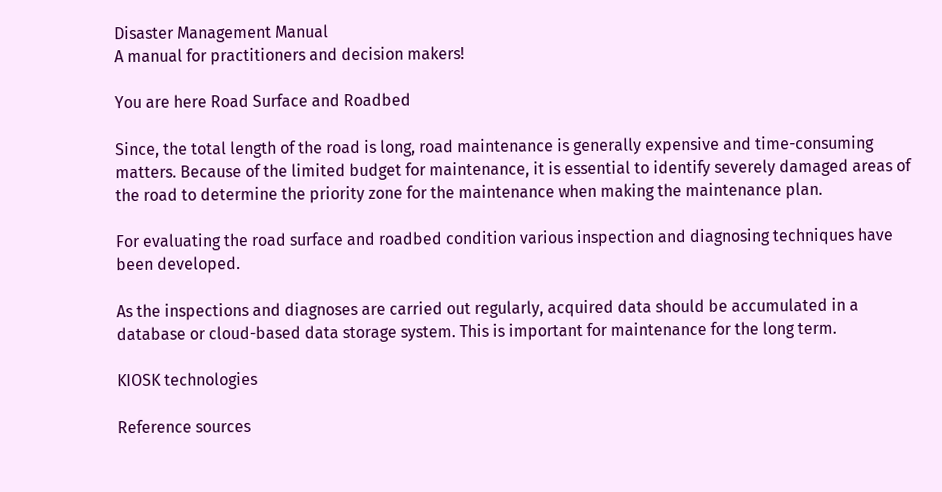Disaster Management Manual
A manual for practitioners and decision makers!

You are here Road Surface and Roadbed

Since, the total length of the road is long, road maintenance is generally expensive and time-consuming matters. Because of the limited budget for maintenance, it is essential to identify severely damaged areas of the road to determine the priority zone for the maintenance when making the maintenance plan.

For evaluating the road surface and roadbed condition various inspection and diagnosing techniques have been developed.

As the inspections and diagnoses are carried out regularly, acquired data should be accumulated in a database or cloud-based data storage system. This is important for maintenance for the long term.

KIOSK technologies

Reference sources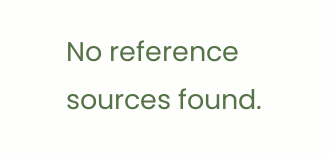No reference sources found.